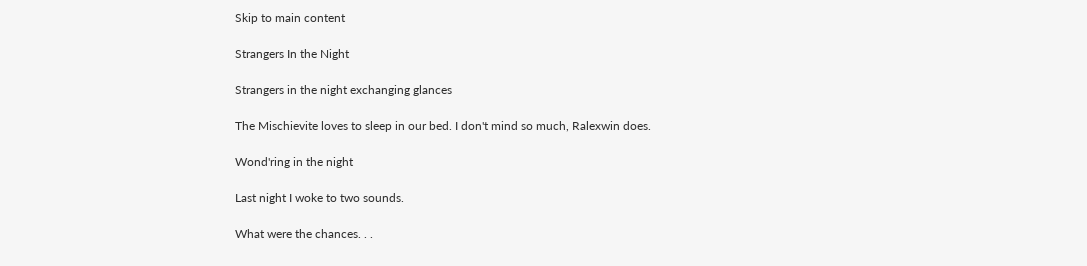Skip to main content

Strangers In the Night

Strangers in the night exchanging glances

The Mischievite loves to sleep in our bed. I don't mind so much, Ralexwin does.

Wond'ring in the night

Last night I woke to two sounds.

What were the chances. . .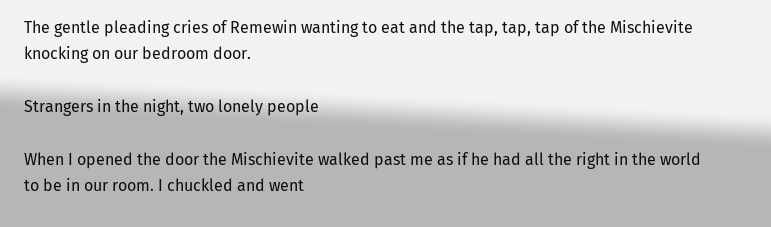The gentle pleading cries of Remewin wanting to eat and the tap, tap, tap of the Mischievite knocking on our bedroom door.

Strangers in the night, two lonely people

When I opened the door the Mischievite walked past me as if he had all the right in the world to be in our room. I chuckled and went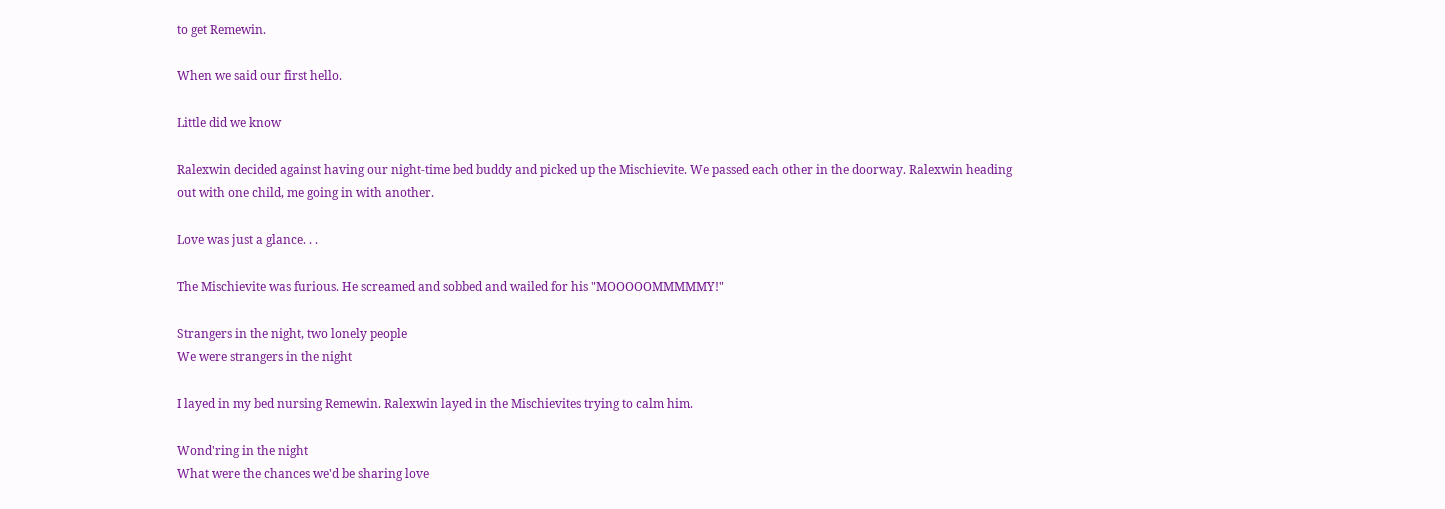to get Remewin.

When we said our first hello.

Little did we know

Ralexwin decided against having our night-time bed buddy and picked up the Mischievite. We passed each other in the doorway. Ralexwin heading out with one child, me going in with another.

Love was just a glance. . .

The Mischievite was furious. He screamed and sobbed and wailed for his "MOOOOOMMMMMY!"

Strangers in the night, two lonely people
We were strangers in the night

I layed in my bed nursing Remewin. Ralexwin layed in the Mischievites trying to calm him.

Wond'ring in the night
What were the chances we'd be sharing love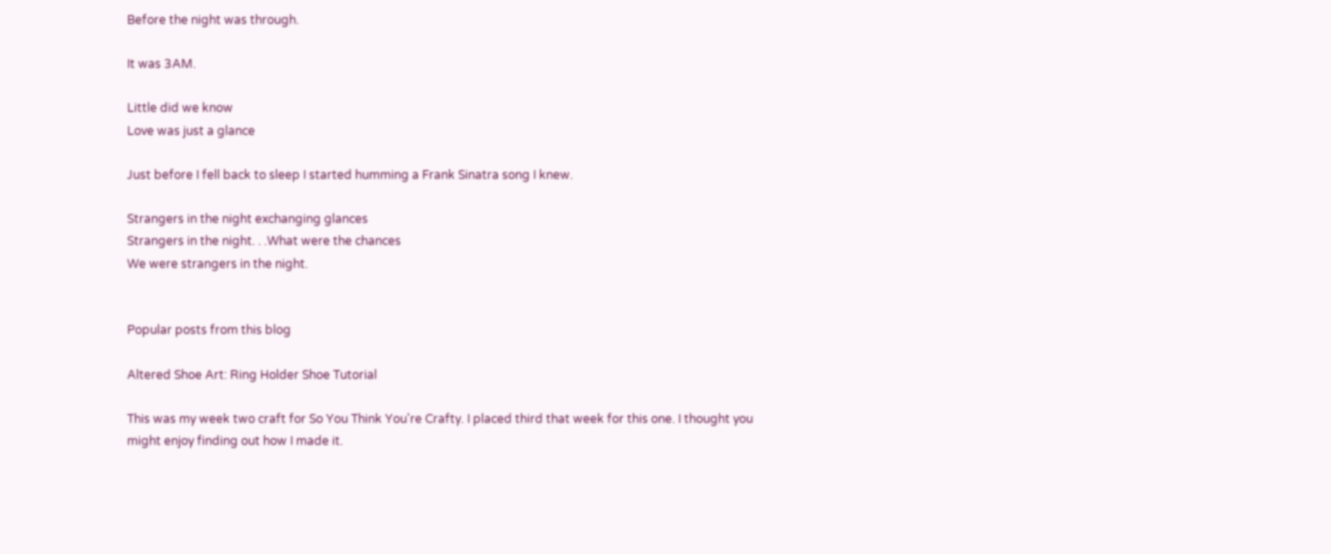Before the night was through.

It was 3AM.

Little did we know
Love was just a glance

Just before I fell back to sleep I started humming a Frank Sinatra song I knew.

Strangers in the night exchanging glances
Strangers in the night. . .What were the chances
We were strangers in the night.


Popular posts from this blog

Altered Shoe Art: Ring Holder Shoe Tutorial

This was my week two craft for So You Think You're Crafty. I placed third that week for this one. I thought you might enjoy finding out how I made it.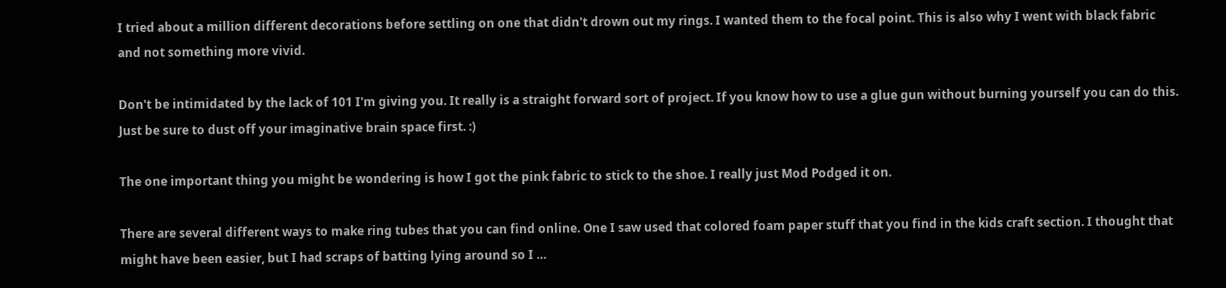I tried about a million different decorations before settling on one that didn't drown out my rings. I wanted them to the focal point. This is also why I went with black fabric and not something more vivid.

Don't be intimidated by the lack of 101 I'm giving you. It really is a straight forward sort of project. If you know how to use a glue gun without burning yourself you can do this. Just be sure to dust off your imaginative brain space first. :)

The one important thing you might be wondering is how I got the pink fabric to stick to the shoe. I really just Mod Podged it on.

There are several different ways to make ring tubes that you can find online. One I saw used that colored foam paper stuff that you find in the kids craft section. I thought that might have been easier, but I had scraps of batting lying around so I …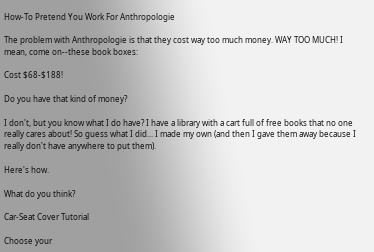How-To Pretend You Work For Anthropologie

The problem with Anthropologie is that they cost way too much money. WAY TOO MUCH! I mean, come on--these book boxes:

Cost $68-$188!

Do you have that kind of money?

I don't, but you know what I do have? I have a library with a cart full of free books that no one really cares about! So guess what I did... I made my own (and then I gave them away because I really don't have anywhere to put them).

Here's how.

What do you think?

Car-Seat Cover Tutorial

Choose your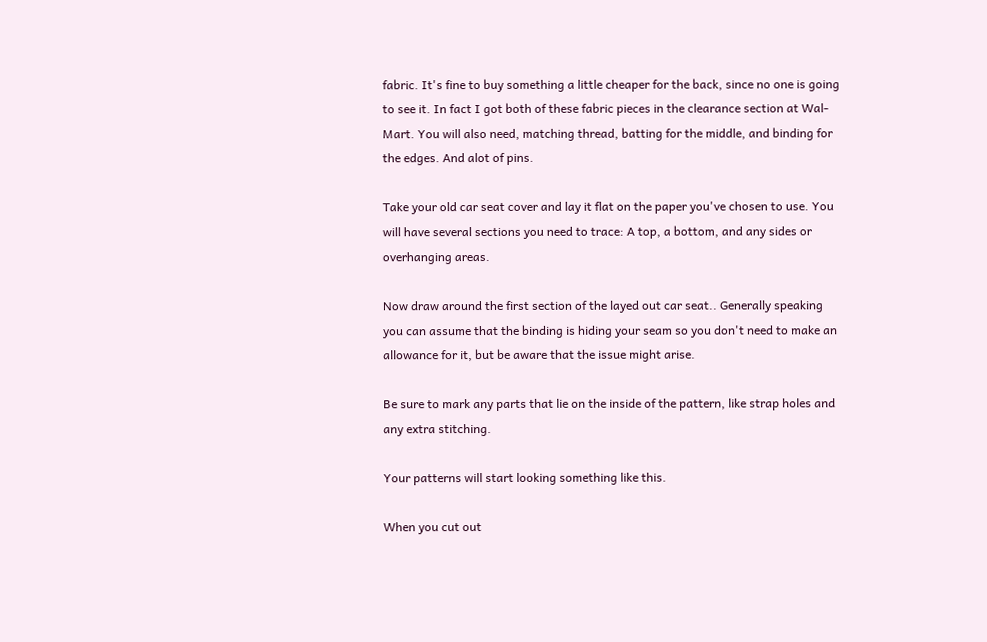fabric. It's fine to buy something a little cheaper for the back, since no one is going to see it. In fact I got both of these fabric pieces in the clearance section at Wal-Mart. You will also need, matching thread, batting for the middle, and binding for the edges. And alot of pins.

Take your old car seat cover and lay it flat on the paper you've chosen to use. You will have several sections you need to trace: A top, a bottom, and any sides or overhanging areas.

Now draw around the first section of the layed out car seat.. Generally speaking you can assume that the binding is hiding your seam so you don't need to make an allowance for it, but be aware that the issue might arise.

Be sure to mark any parts that lie on the inside of the pattern, like strap holes and any extra stitching.

Your patterns will start looking something like this.

When you cut out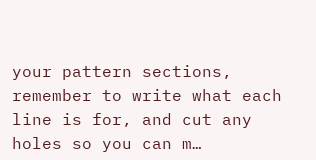your pattern sections, remember to write what each line is for, and cut any holes so you can m…